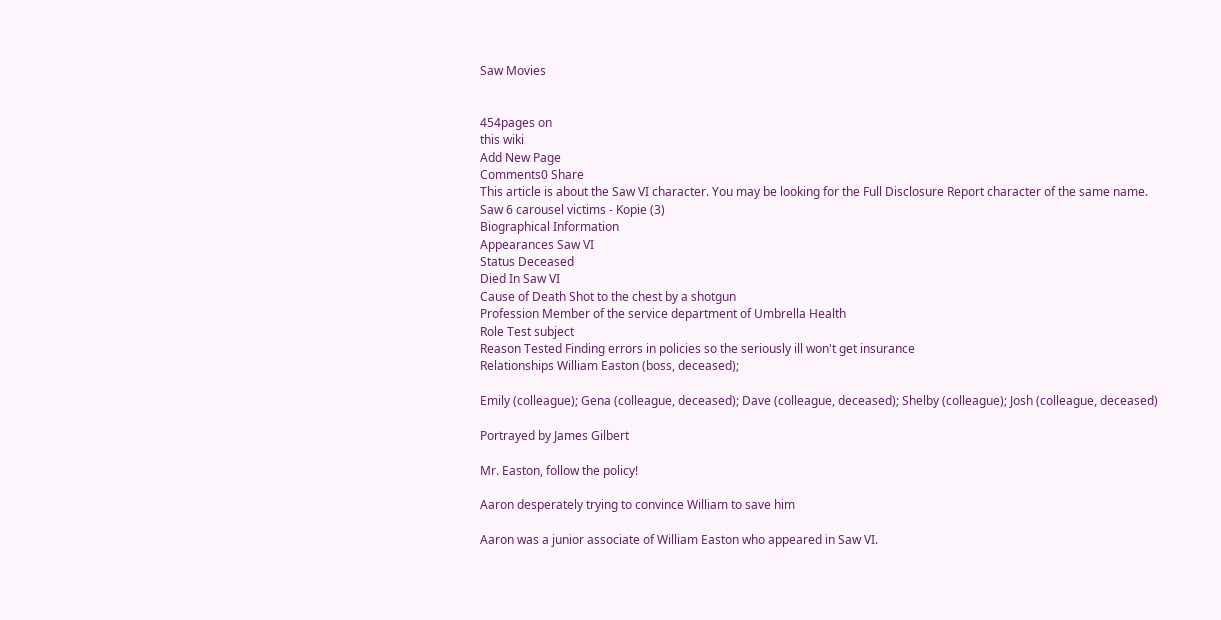Saw Movies


454pages on
this wiki
Add New Page
Comments0 Share
This article is about the Saw VI character. You may be looking for the Full Disclosure Report character of the same name.
Saw 6 carousel victims - Kopie (3)
Biographical Information
Appearances Saw VI
Status Deceased
Died In Saw VI
Cause of Death Shot to the chest by a shotgun
Profession Member of the service department of Umbrella Health
Role Test subject
Reason Tested Finding errors in policies so the seriously ill won't get insurance
Relationships William Easton (boss, deceased);

Emily (colleague); Gena (colleague, deceased); Dave (colleague, deceased); Shelby (colleague); Josh (colleague, deceased)

Portrayed by James Gilbert

Mr. Easton, follow the policy!

Aaron desperately trying to convince William to save him

Aaron was a junior associate of William Easton who appeared in Saw VI.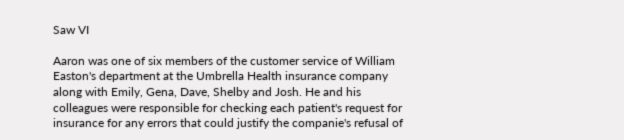Saw VI

Aaron was one of six members of the customer service of William Easton's department at the Umbrella Health insurance company along with Emily, Gena, Dave, Shelby and Josh. He and his colleagues were responsible for checking each patient's request for insurance for any errors that could justify the companie's refusal of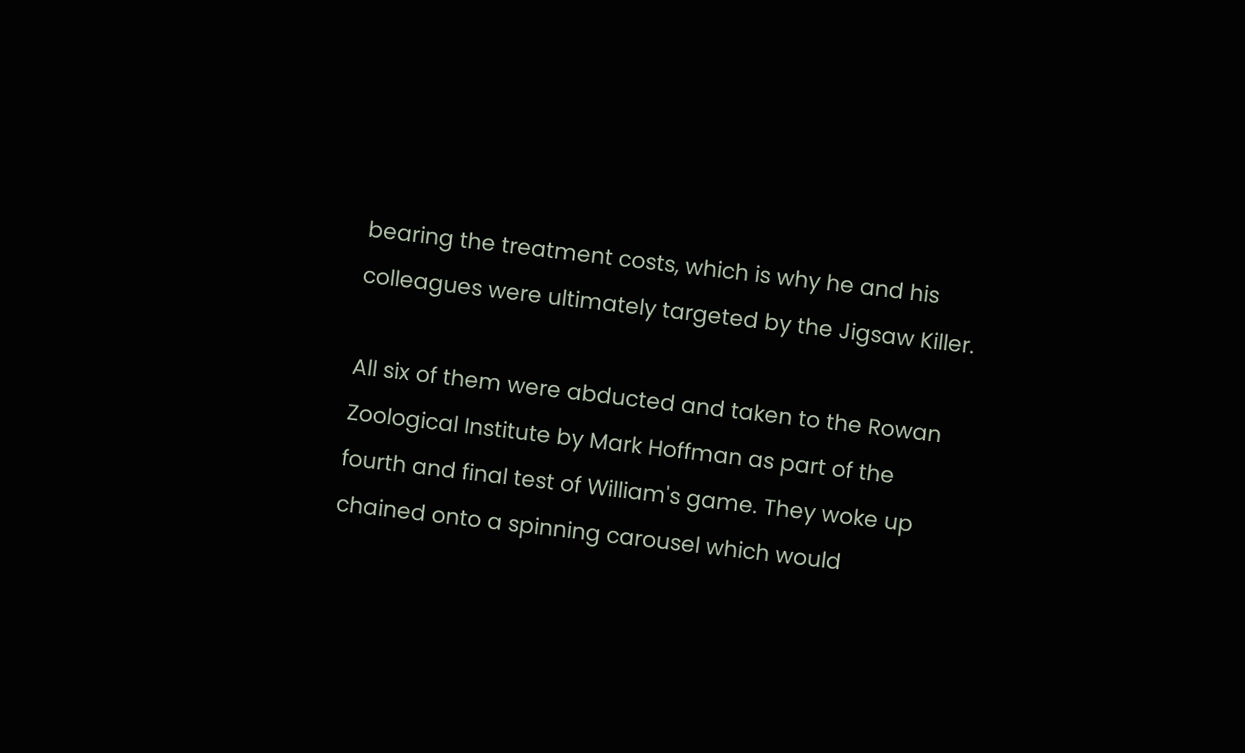bearing the treatment costs, which is why he and his colleagues were ultimately targeted by the Jigsaw Killer.

All six of them were abducted and taken to the Rowan Zoological Institute by Mark Hoffman as part of the fourth and final test of William's game. They woke up chained onto a spinning carousel which would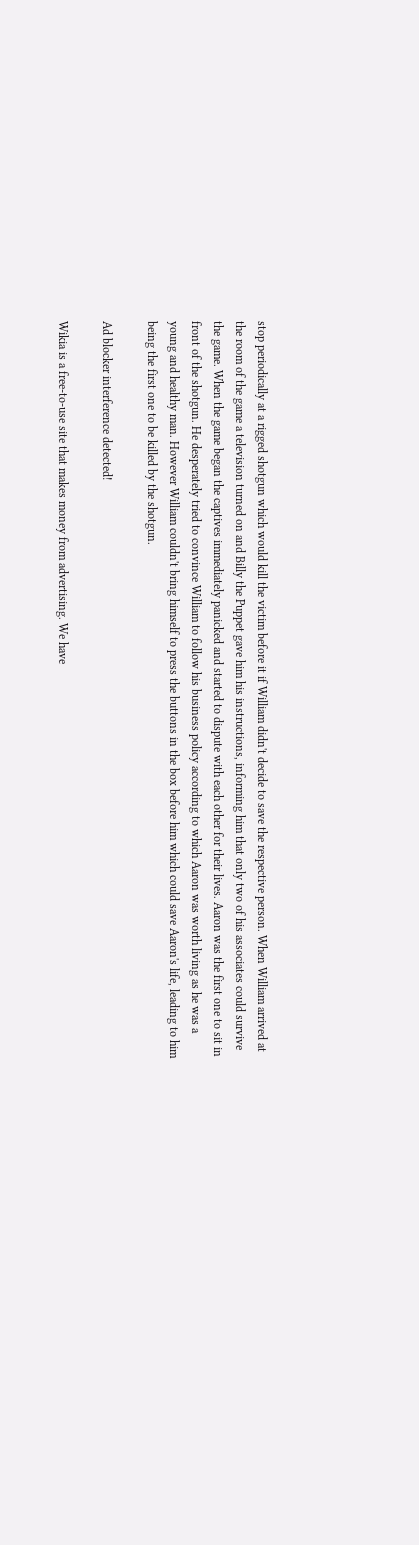stop periodically at a rigged shotgun which would kill the victim before it if William didn't decide to save the respective person. When William arrived at the room of the game a television turned on and Billy the Puppet gave him his instructions, informing him that only two of his associates could survive the game. When the game began the captives immediately panicked and started to dispute with each other for their lives. Aaron was the first one to sit in front of the shotgun. He desperately tried to convince William to follow his business policy according to which Aaron was worth living as he was a young and healthy man. However William couldn't bring himself to press the buttons in the box before him which could save Aaron's life, leading to him being the first one to be killed by the shotgun.

Ad blocker interference detected!

Wikia is a free-to-use site that makes money from advertising. We have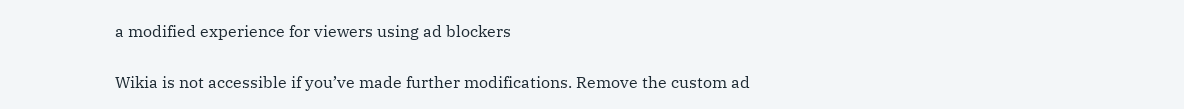a modified experience for viewers using ad blockers

Wikia is not accessible if you’ve made further modifications. Remove the custom ad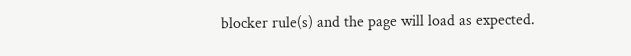blocker rule(s) and the page will load as expected.